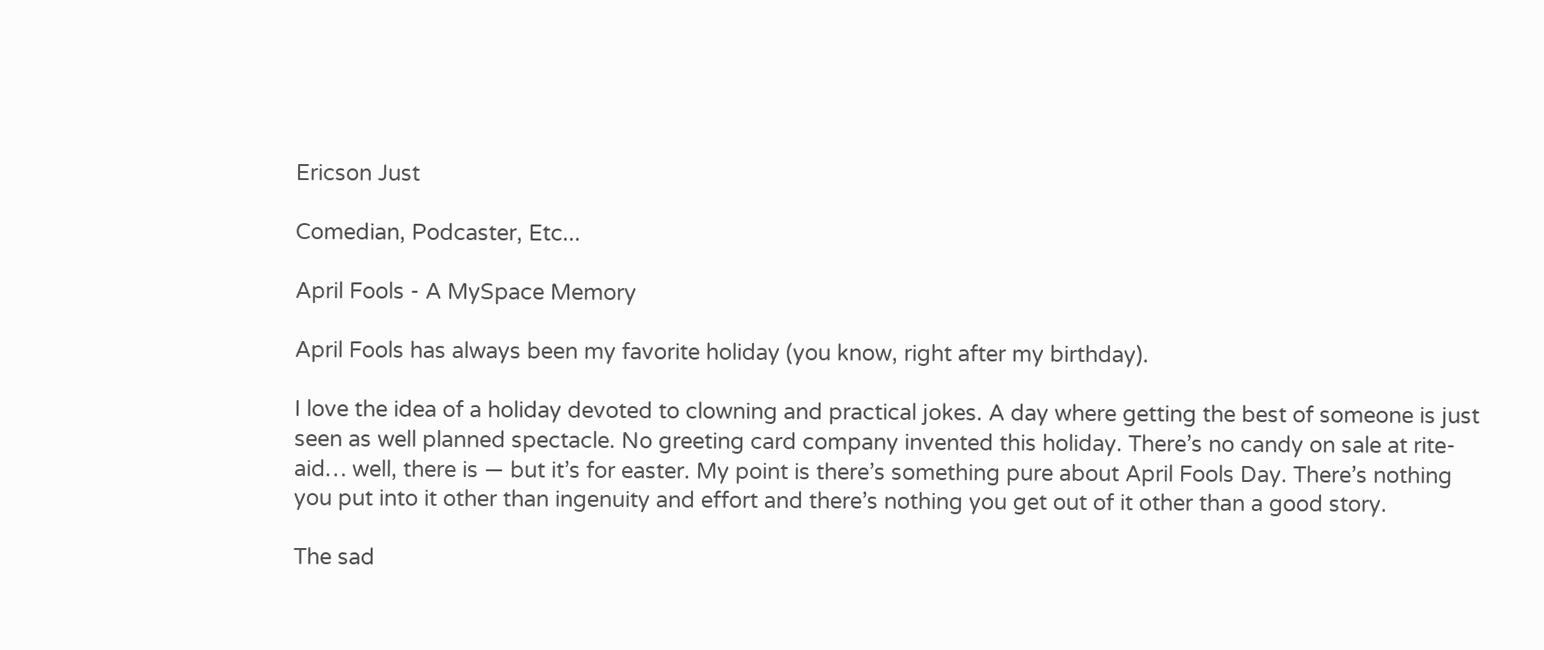Ericson Just

Comedian, Podcaster, Etc...

April Fools - A MySpace Memory

April Fools has always been my favorite holiday (you know, right after my birthday).

I love the idea of a holiday devoted to clowning and practical jokes. A day where getting the best of someone is just seen as well planned spectacle. No greeting card company invented this holiday. There’s no candy on sale at rite-aid… well, there is — but it’s for easter. My point is there’s something pure about April Fools Day. There’s nothing you put into it other than ingenuity and effort and there’s nothing you get out of it other than a good story.

The sad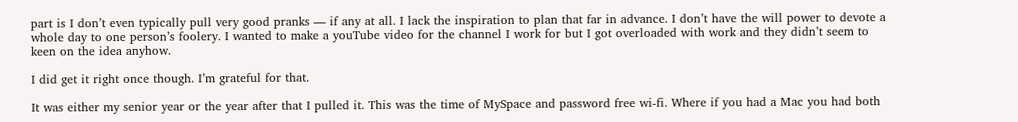part is I don’t even typically pull very good pranks — if any at all. I lack the inspiration to plan that far in advance. I don’t have the will power to devote a whole day to one person’s foolery. I wanted to make a youTube video for the channel I work for but I got overloaded with work and they didn’t seem to keen on the idea anyhow.

I did get it right once though. I’m grateful for that.

It was either my senior year or the year after that I pulled it. This was the time of MySpace and password free wi-fi. Where if you had a Mac you had both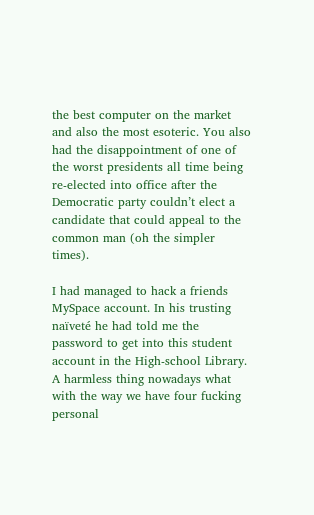the best computer on the market and also the most esoteric. You also had the disappointment of one of the worst presidents all time being re-elected into office after the Democratic party couldn’t elect a candidate that could appeal to the common man (oh the simpler times).

I had managed to hack a friends MySpace account. In his trusting naïveté he had told me the password to get into this student account in the High-school Library. A harmless thing nowadays what with the way we have four fucking personal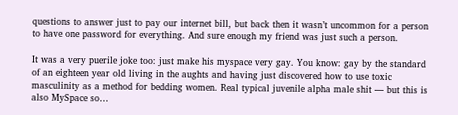questions to answer just to pay our internet bill, but back then it wasn’t uncommon for a person to have one password for everything. And sure enough my friend was just such a person.

It was a very puerile joke too: just make his myspace very gay. You know: gay by the standard of an eighteen year old living in the aughts and having just discovered how to use toxic masculinity as a method for bedding women. Real typical juvenile alpha male shit — but this is also MySpace so…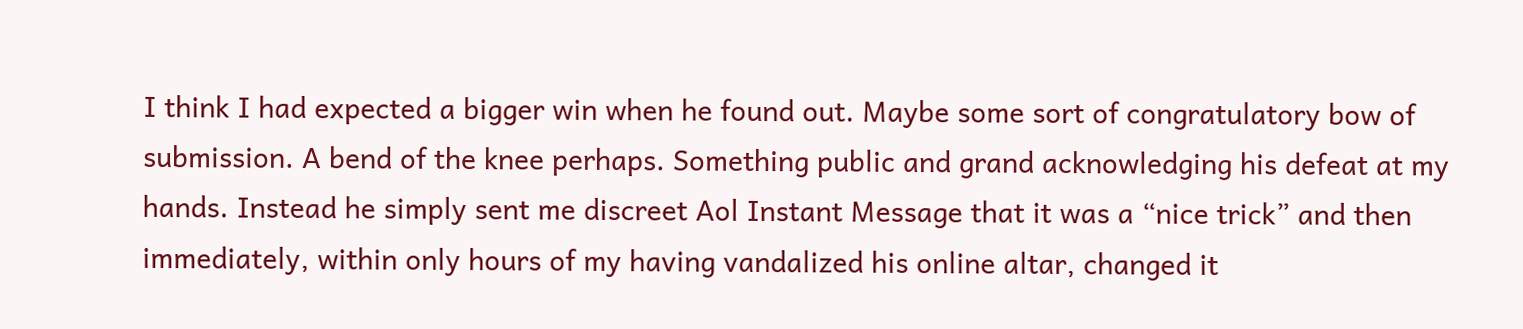I think I had expected a bigger win when he found out. Maybe some sort of congratulatory bow of submission. A bend of the knee perhaps. Something public and grand acknowledging his defeat at my hands. Instead he simply sent me discreet Aol Instant Message that it was a “nice trick” and then immediately, within only hours of my having vandalized his online altar, changed it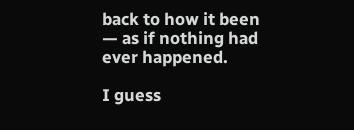back to how it been — as if nothing had ever happened.

I guess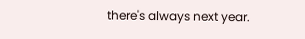there's always next year.